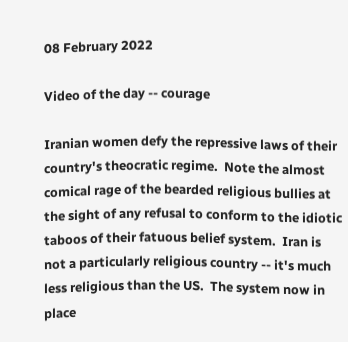08 February 2022

Video of the day -- courage

Iranian women defy the repressive laws of their country's theocratic regime.  Note the almost comical rage of the bearded religious bullies at the sight of any refusal to conform to the idiotic taboos of their fatuous belief system.  Iran is not a particularly religious country -- it's much less religious than the US.  The system now in place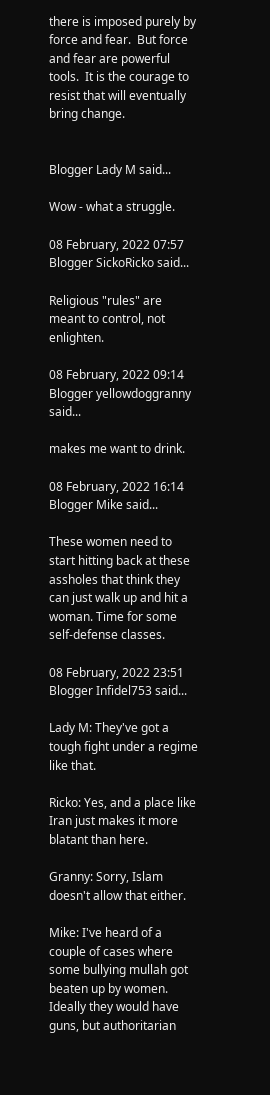there is imposed purely by force and fear.  But force and fear are powerful tools.  It is the courage to resist that will eventually bring change.


Blogger Lady M said...

Wow - what a struggle.

08 February, 2022 07:57
Blogger SickoRicko said...

Religious "rules" are meant to control, not enlighten.

08 February, 2022 09:14
Blogger yellowdoggranny said...

makes me want to drink.

08 February, 2022 16:14
Blogger Mike said...

These women need to start hitting back at these assholes that think they can just walk up and hit a woman. Time for some self-defense classes.

08 February, 2022 23:51
Blogger Infidel753 said...

Lady M: They've got a tough fight under a regime like that.

Ricko: Yes, and a place like Iran just makes it more blatant than here.

Granny: Sorry, Islam doesn't allow that either.

Mike: I've heard of a couple of cases where some bullying mullah got beaten up by women. Ideally they would have guns, but authoritarian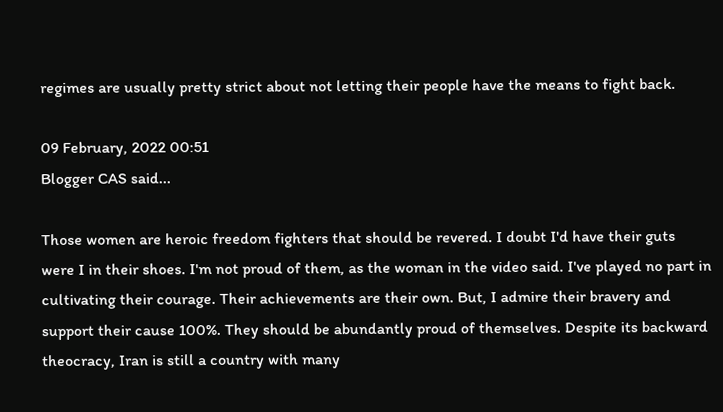regimes are usually pretty strict about not letting their people have the means to fight back.

09 February, 2022 00:51
Blogger CAS said...

Those women are heroic freedom fighters that should be revered. I doubt I'd have their guts were I in their shoes. I'm not proud of them, as the woman in the video said. I've played no part in cultivating their courage. Their achievements are their own. But, I admire their bravery and support their cause 100%. They should be abundantly proud of themselves. Despite its backward theocracy, Iran is still a country with many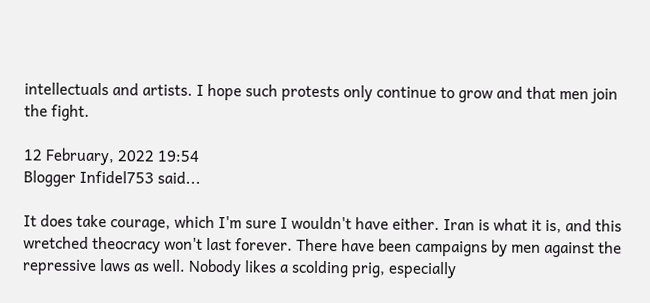intellectuals and artists. I hope such protests only continue to grow and that men join the fight.

12 February, 2022 19:54
Blogger Infidel753 said...

It does take courage, which I'm sure I wouldn't have either. Iran is what it is, and this wretched theocracy won't last forever. There have been campaigns by men against the repressive laws as well. Nobody likes a scolding prig, especially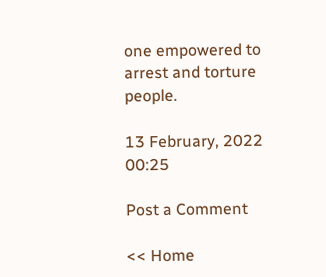one empowered to arrest and torture people.

13 February, 2022 00:25

Post a Comment

<< Home